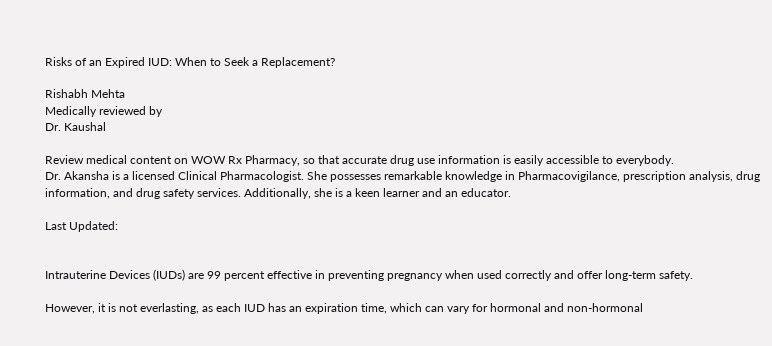Risks of an Expired IUD: When to Seek a Replacement?

Rishabh Mehta
Medically reviewed by
Dr. Kaushal

Review medical content on WOW Rx Pharmacy, so that accurate drug use information is easily accessible to everybody.
Dr. Akansha is a licensed Clinical Pharmacologist. She possesses remarkable knowledge in Pharmacovigilance, prescription analysis, drug information, and drug safety services. Additionally, she is a keen learner and an educator.

Last Updated:


Intrauterine Devices (IUDs) are 99 percent effective in preventing pregnancy when used correctly and offer long-term safety.

However, it is not everlasting, as each IUD has an expiration time, which can vary for hormonal and non-hormonal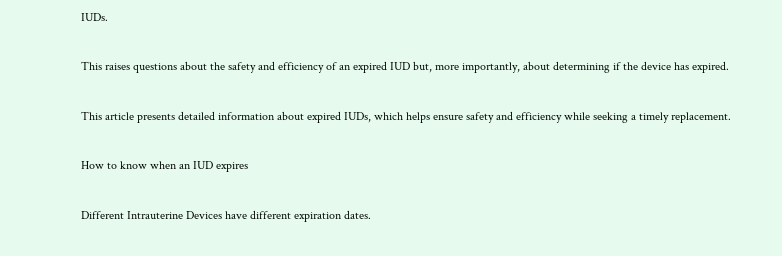IUDs.

This raises questions about the safety and efficiency of an expired IUD but, more importantly, about determining if the device has expired.

This article presents detailed information about expired IUDs, which helps ensure safety and efficiency while seeking a timely replacement.

How to know when an IUD expires

Different Intrauterine Devices have different expiration dates.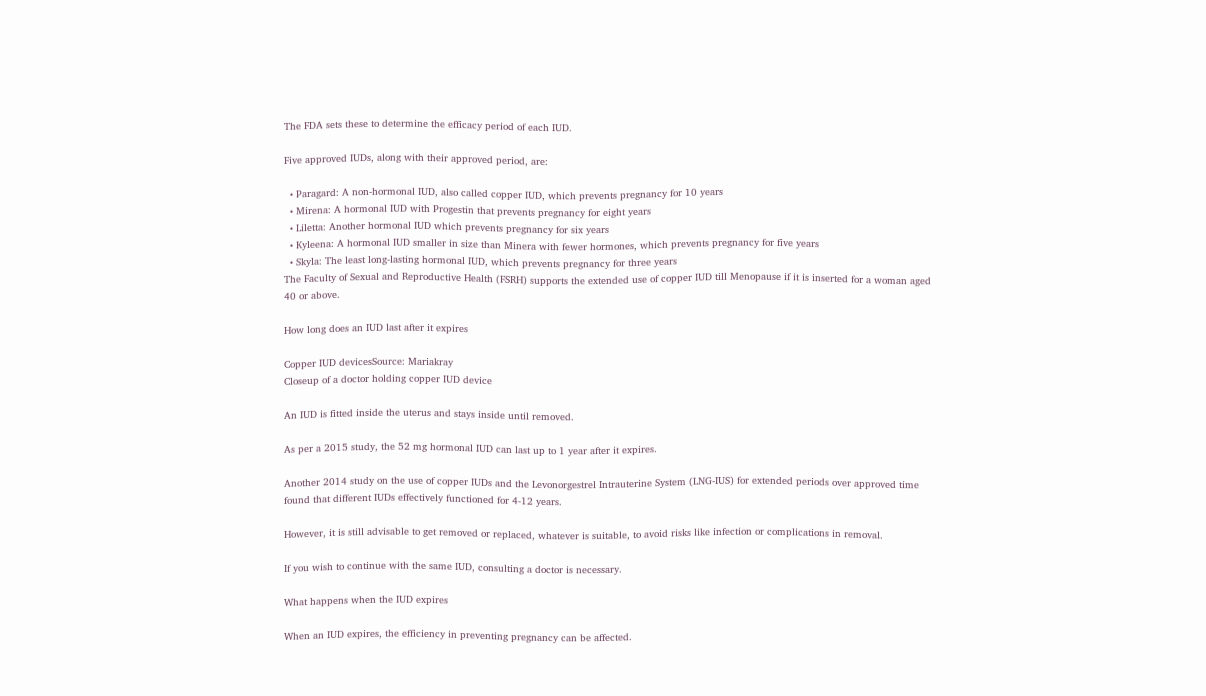The FDA sets these to determine the efficacy period of each IUD.

Five approved IUDs, along with their approved period, are:

  • Paragard: A non-hormonal IUD, also called copper IUD, which prevents pregnancy for 10 years
  • Mirena: A hormonal IUD with Progestin that prevents pregnancy for eight years
  • Liletta: Another hormonal IUD which prevents pregnancy for six years
  • Kyleena: A hormonal IUD smaller in size than Minera with fewer hormones, which prevents pregnancy for five years
  • Skyla: The least long-lasting hormonal IUD, which prevents pregnancy for three years
The Faculty of Sexual and Reproductive Health (FSRH) supports the extended use of copper IUD till Menopause if it is inserted for a woman aged 40 or above.

How long does an IUD last after it expires

Copper IUD devicesSource: Mariakray
Closeup of a doctor holding copper IUD device

An IUD is fitted inside the uterus and stays inside until removed.

As per a 2015 study, the 52 mg hormonal IUD can last up to 1 year after it expires.

Another 2014 study on the use of copper IUDs and the Levonorgestrel Intrauterine System (LNG-IUS) for extended periods over approved time found that different IUDs effectively functioned for 4-12 years.

However, it is still advisable to get removed or replaced, whatever is suitable, to avoid risks like infection or complications in removal.

If you wish to continue with the same IUD, consulting a doctor is necessary.

What happens when the IUD expires

When an IUD expires, the efficiency in preventing pregnancy can be affected.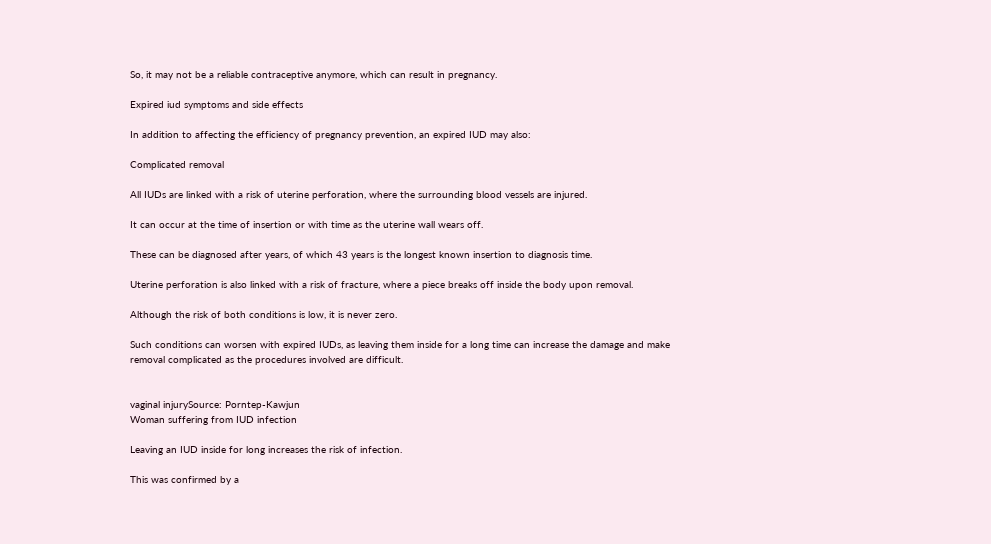So, it may not be a reliable contraceptive anymore, which can result in pregnancy.

Expired iud symptoms and side effects

In addition to affecting the efficiency of pregnancy prevention, an expired IUD may also:

Complicated removal

All IUDs are linked with a risk of uterine perforation, where the surrounding blood vessels are injured.

It can occur at the time of insertion or with time as the uterine wall wears off.

These can be diagnosed after years, of which 43 years is the longest known insertion to diagnosis time.

Uterine perforation is also linked with a risk of fracture, where a piece breaks off inside the body upon removal.

Although the risk of both conditions is low, it is never zero.

Such conditions can worsen with expired IUDs, as leaving them inside for a long time can increase the damage and make removal complicated as the procedures involved are difficult.


vaginal injurySource: Porntep-Kawjun
Woman suffering from IUD infection

Leaving an IUD inside for long increases the risk of infection.

This was confirmed by a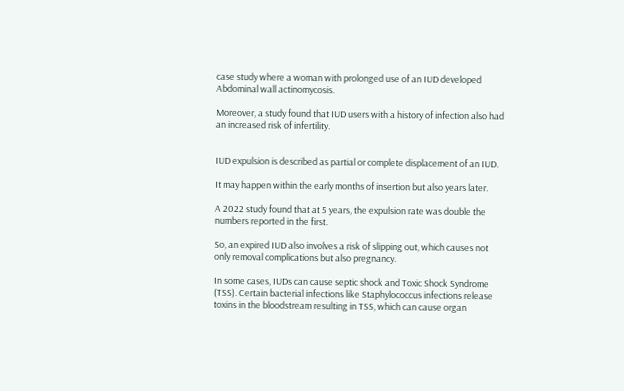case study where a woman with prolonged use of an IUD developed Abdominal wall actinomycosis.

Moreover, a study found that IUD users with a history of infection also had an increased risk of infertility.


IUD expulsion is described as partial or complete displacement of an IUD.

It may happen within the early months of insertion but also years later.

A 2022 study found that at 5 years, the expulsion rate was double the numbers reported in the first.

So, an expired IUD also involves a risk of slipping out, which causes not only removal complications but also pregnancy.

In some cases, IUDs can cause septic shock and Toxic Shock Syndrome (TSS). Certain bacterial infections like Staphylococcus infections release toxins in the bloodstream resulting in TSS, which can cause organ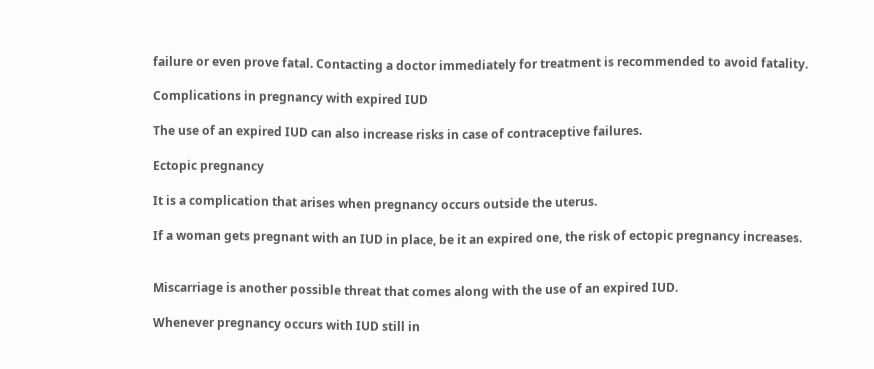failure or even prove fatal. Contacting a doctor immediately for treatment is recommended to avoid fatality.

Complications in pregnancy with expired IUD

The use of an expired IUD can also increase risks in case of contraceptive failures.

Ectopic pregnancy

It is a complication that arises when pregnancy occurs outside the uterus.

If a woman gets pregnant with an IUD in place, be it an expired one, the risk of ectopic pregnancy increases.


Miscarriage is another possible threat that comes along with the use of an expired IUD.

Whenever pregnancy occurs with IUD still in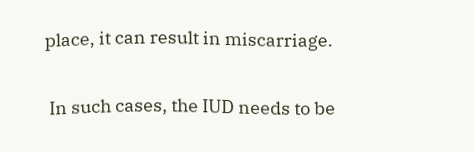place, it can result in miscarriage.

 In such cases, the IUD needs to be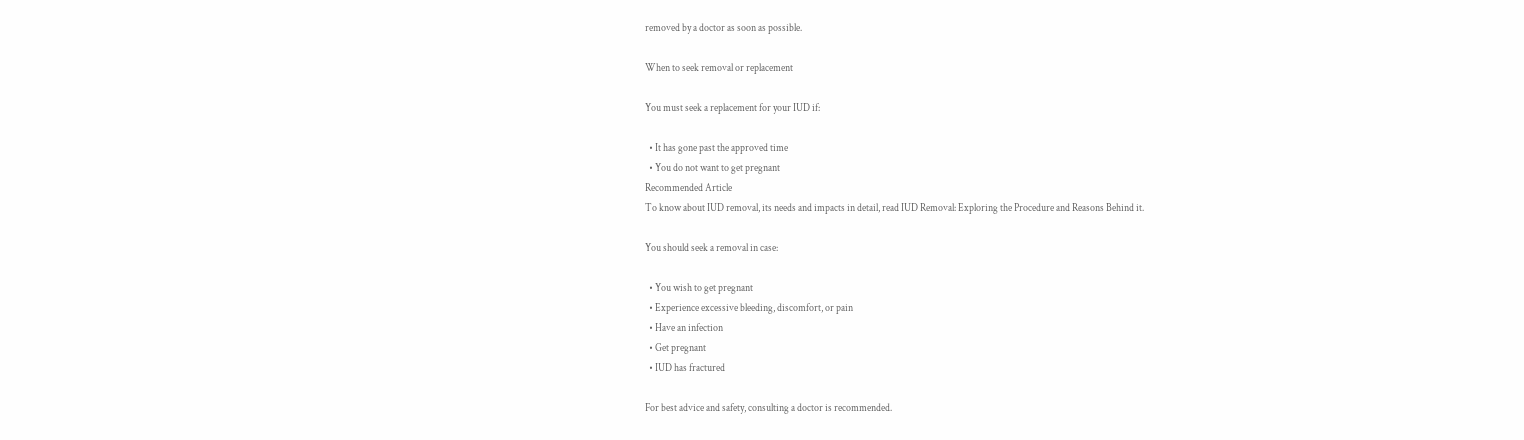removed by a doctor as soon as possible.

When to seek removal or replacement

You must seek a replacement for your IUD if:

  • It has gone past the approved time
  • You do not want to get pregnant
Recommended Article
To know about IUD removal, its needs and impacts in detail, read IUD Removal: Exploring the Procedure and Reasons Behind it.

You should seek a removal in case:

  • You wish to get pregnant
  • Experience excessive bleeding, discomfort, or pain
  • Have an infection
  • Get pregnant
  • IUD has fractured

For best advice and safety, consulting a doctor is recommended.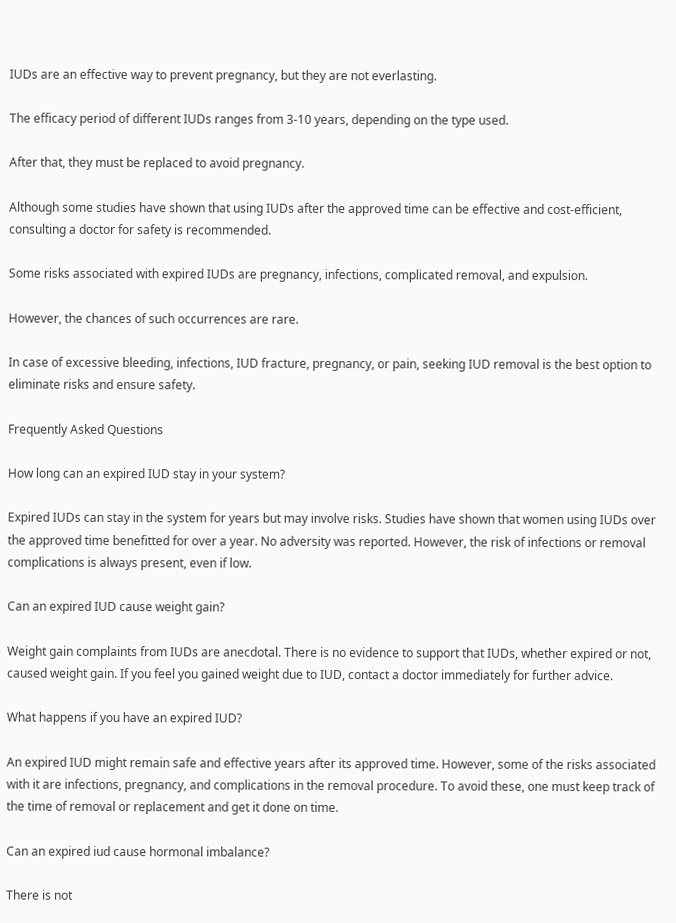IUDs are an effective way to prevent pregnancy, but they are not everlasting.

The efficacy period of different IUDs ranges from 3-10 years, depending on the type used.

After that, they must be replaced to avoid pregnancy.

Although some studies have shown that using IUDs after the approved time can be effective and cost-efficient, consulting a doctor for safety is recommended.

Some risks associated with expired IUDs are pregnancy, infections, complicated removal, and expulsion.

However, the chances of such occurrences are rare.

In case of excessive bleeding, infections, IUD fracture, pregnancy, or pain, seeking IUD removal is the best option to eliminate risks and ensure safety.

Frequently Asked Questions

How long can an expired IUD stay in your system?

Expired IUDs can stay in the system for years but may involve risks. Studies have shown that women using IUDs over the approved time benefitted for over a year. No adversity was reported. However, the risk of infections or removal complications is always present, even if low.

Can an expired IUD cause weight gain?

Weight gain complaints from IUDs are anecdotal. There is no evidence to support that IUDs, whether expired or not, caused weight gain. If you feel you gained weight due to IUD, contact a doctor immediately for further advice.

What happens if you have an expired IUD?

An expired IUD might remain safe and effective years after its approved time. However, some of the risks associated with it are infections, pregnancy, and complications in the removal procedure. To avoid these, one must keep track of the time of removal or replacement and get it done on time.

Can an expired iud cause hormonal imbalance?

There is not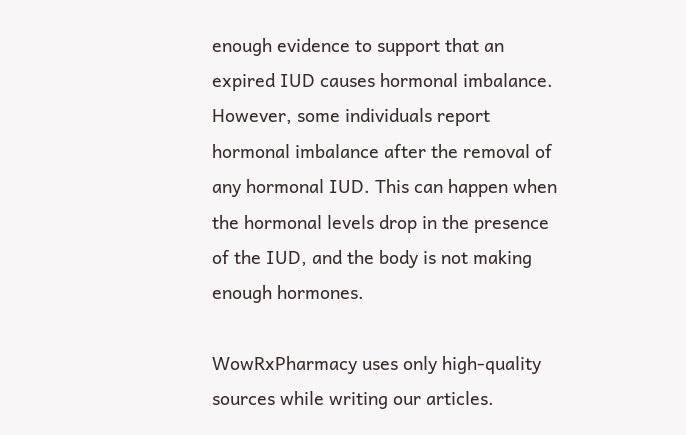enough evidence to support that an expired IUD causes hormonal imbalance. However, some individuals report hormonal imbalance after the removal of any hormonal IUD. This can happen when the hormonal levels drop in the presence of the IUD, and the body is not making enough hormones.

WowRxPharmacy uses only high-quality sources while writing our articles.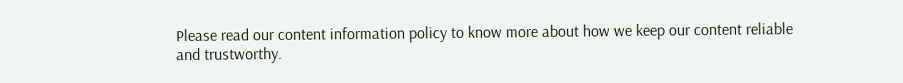Please read our content information policy to know more about how we keep our content reliable and trustworthy.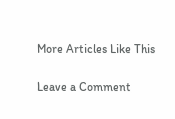More Articles Like This

Leave a Comment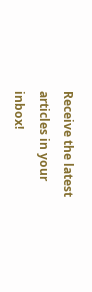Receive the latest articles in your inbox!